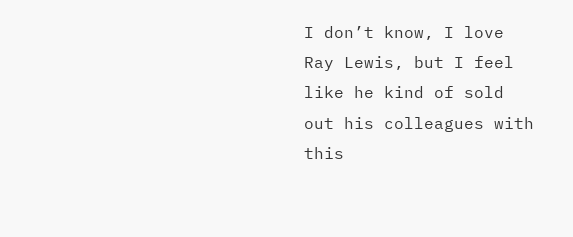I don’t know, I love Ray Lewis, but I feel like he kind of sold out his colleagues with this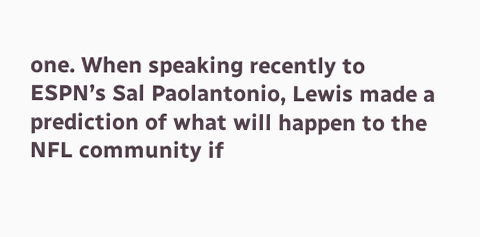one. When speaking recently to ESPN’s Sal Paolantonio, Lewis made a prediction of what will happen to the NFL community if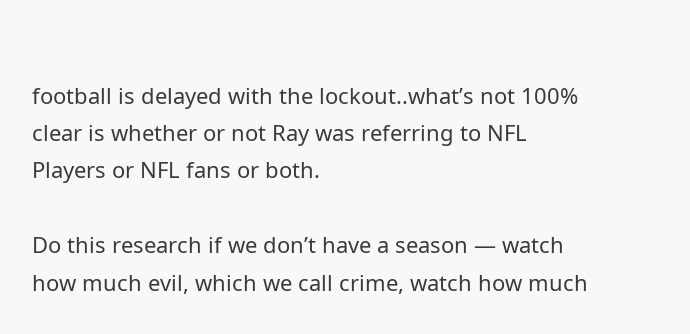football is delayed with the lockout..what’s not 100% clear is whether or not Ray was referring to NFL Players or NFL fans or both.

Do this research if we don’t have a season — watch how much evil, which we call crime, watch how much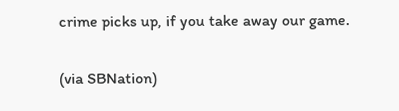crime picks up, if you take away our game.

(via SBNation)